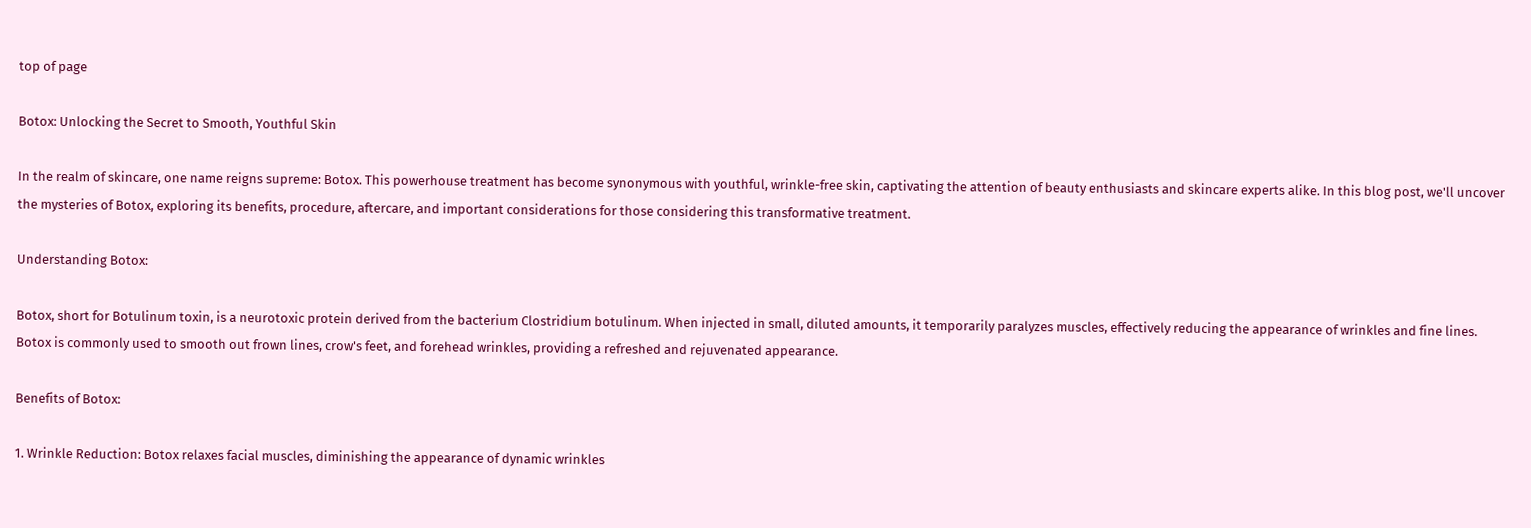top of page

Botox: Unlocking the Secret to Smooth, Youthful Skin

In the realm of skincare, one name reigns supreme: Botox. This powerhouse treatment has become synonymous with youthful, wrinkle-free skin, captivating the attention of beauty enthusiasts and skincare experts alike. In this blog post, we'll uncover the mysteries of Botox, exploring its benefits, procedure, aftercare, and important considerations for those considering this transformative treatment.

Understanding Botox:

Botox, short for Botulinum toxin, is a neurotoxic protein derived from the bacterium Clostridium botulinum. When injected in small, diluted amounts, it temporarily paralyzes muscles, effectively reducing the appearance of wrinkles and fine lines. Botox is commonly used to smooth out frown lines, crow's feet, and forehead wrinkles, providing a refreshed and rejuvenated appearance.

Benefits of Botox:

1. Wrinkle Reduction: Botox relaxes facial muscles, diminishing the appearance of dynamic wrinkles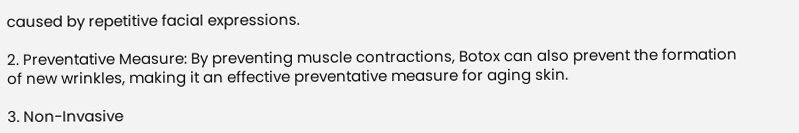caused by repetitive facial expressions.

2. Preventative Measure: By preventing muscle contractions, Botox can also prevent the formation of new wrinkles, making it an effective preventative measure for aging skin.

3. Non-Invasive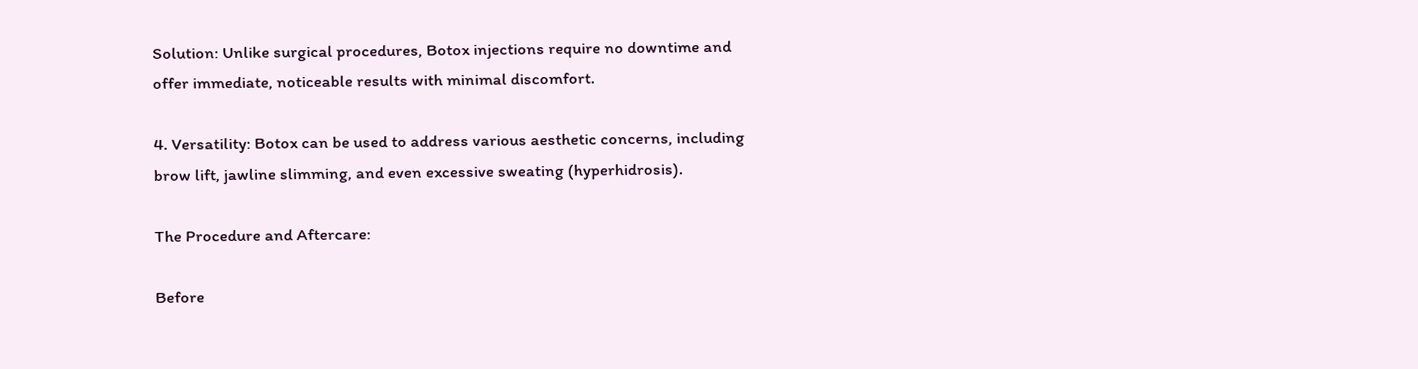Solution: Unlike surgical procedures, Botox injections require no downtime and offer immediate, noticeable results with minimal discomfort.

4. Versatility: Botox can be used to address various aesthetic concerns, including brow lift, jawline slimming, and even excessive sweating (hyperhidrosis).

The Procedure and Aftercare:

Before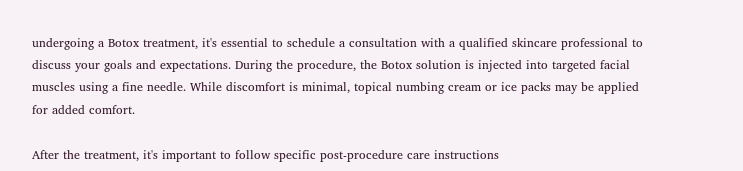undergoing a Botox treatment, it's essential to schedule a consultation with a qualified skincare professional to discuss your goals and expectations. During the procedure, the Botox solution is injected into targeted facial muscles using a fine needle. While discomfort is minimal, topical numbing cream or ice packs may be applied for added comfort.

After the treatment, it's important to follow specific post-procedure care instructions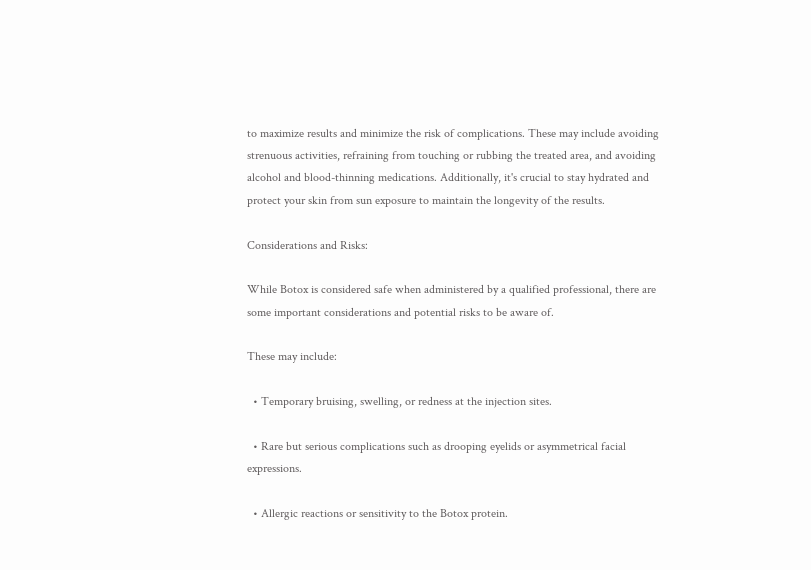to maximize results and minimize the risk of complications. These may include avoiding strenuous activities, refraining from touching or rubbing the treated area, and avoiding alcohol and blood-thinning medications. Additionally, it's crucial to stay hydrated and protect your skin from sun exposure to maintain the longevity of the results.

Considerations and Risks:

While Botox is considered safe when administered by a qualified professional, there are some important considerations and potential risks to be aware of.

These may include:

  • Temporary bruising, swelling, or redness at the injection sites.

  • Rare but serious complications such as drooping eyelids or asymmetrical facial expressions.

  • Allergic reactions or sensitivity to the Botox protein.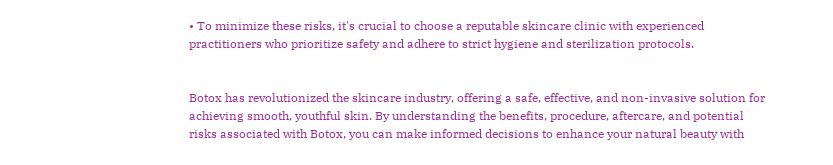• To minimize these risks, it's crucial to choose a reputable skincare clinic with experienced practitioners who prioritize safety and adhere to strict hygiene and sterilization protocols.


Botox has revolutionized the skincare industry, offering a safe, effective, and non-invasive solution for achieving smooth, youthful skin. By understanding the benefits, procedure, aftercare, and potential risks associated with Botox, you can make informed decisions to enhance your natural beauty with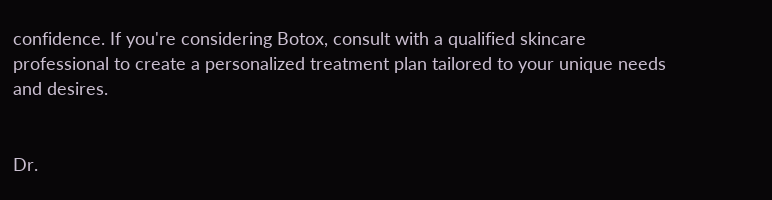confidence. If you're considering Botox, consult with a qualified skincare professional to create a personalized treatment plan tailored to your unique needs and desires.


Dr.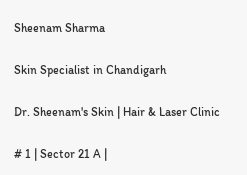Sheenam Sharma

Skin Specialist in Chandigarh

Dr. Sheenam's Skin | Hair & Laser Clinic

# 1 | Sector 21 A |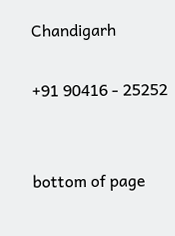Chandigarh

+91 90416 - 25252


bottom of page